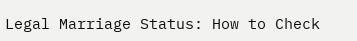Legal Marriage Status: How to Check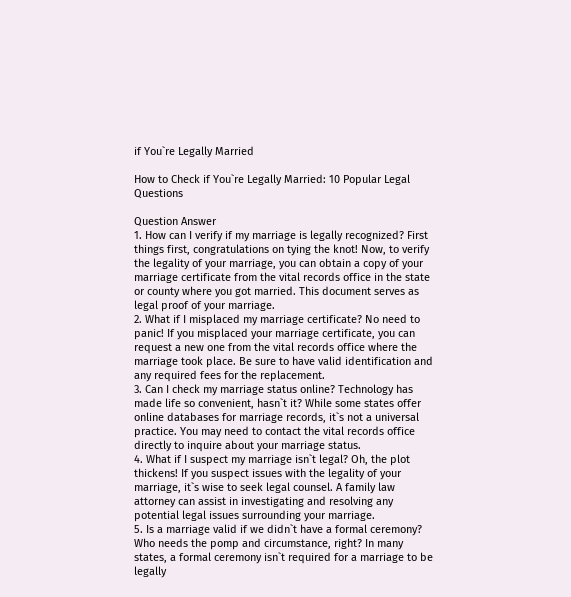if You`re Legally Married

How to Check if You`re Legally Married: 10 Popular Legal Questions

Question Answer
1. How can I verify if my marriage is legally recognized? First things first, congratulations on tying the knot! Now, to verify the legality of your marriage, you can obtain a copy of your marriage certificate from the vital records office in the state or county where you got married. This document serves as legal proof of your marriage.
2. What if I misplaced my marriage certificate? No need to panic! If you misplaced your marriage certificate, you can request a new one from the vital records office where the marriage took place. Be sure to have valid identification and any required fees for the replacement.
3. Can I check my marriage status online? Technology has made life so convenient, hasn`t it? While some states offer online databases for marriage records, it`s not a universal practice. You may need to contact the vital records office directly to inquire about your marriage status.
4. What if I suspect my marriage isn`t legal? Oh, the plot thickens! If you suspect issues with the legality of your marriage, it`s wise to seek legal counsel. A family law attorney can assist in investigating and resolving any potential legal issues surrounding your marriage.
5. Is a marriage valid if we didn`t have a formal ceremony? Who needs the pomp and circumstance, right? In many states, a formal ceremony isn`t required for a marriage to be legally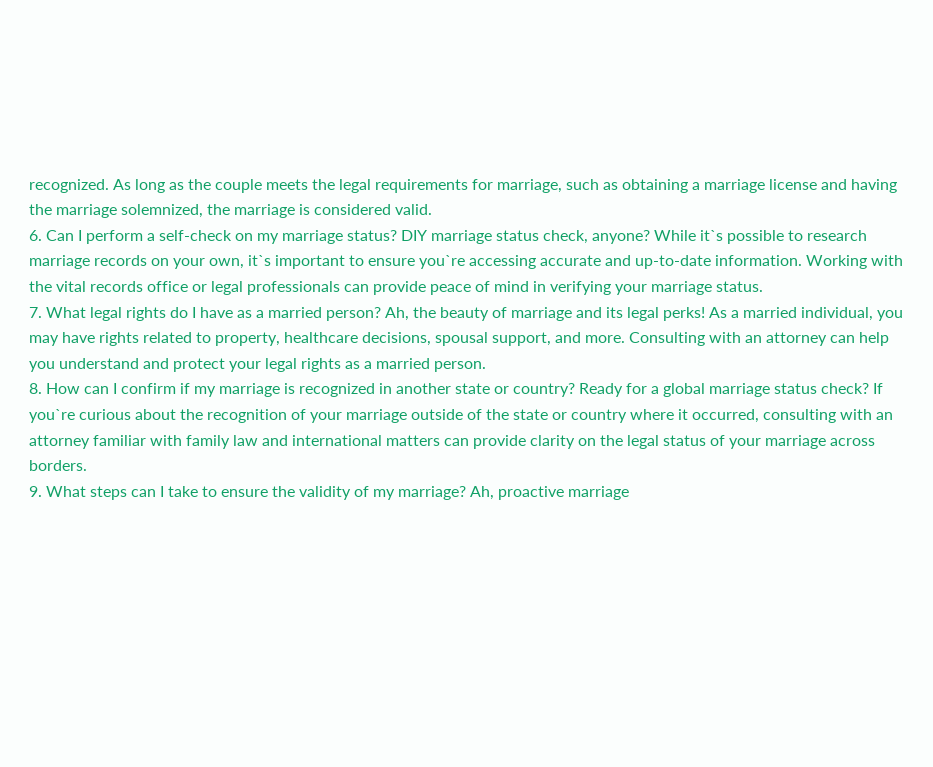recognized. As long as the couple meets the legal requirements for marriage, such as obtaining a marriage license and having the marriage solemnized, the marriage is considered valid.
6. Can I perform a self-check on my marriage status? DIY marriage status check, anyone? While it`s possible to research marriage records on your own, it`s important to ensure you`re accessing accurate and up-to-date information. Working with the vital records office or legal professionals can provide peace of mind in verifying your marriage status.
7. What legal rights do I have as a married person? Ah, the beauty of marriage and its legal perks! As a married individual, you may have rights related to property, healthcare decisions, spousal support, and more. Consulting with an attorney can help you understand and protect your legal rights as a married person.
8. How can I confirm if my marriage is recognized in another state or country? Ready for a global marriage status check? If you`re curious about the recognition of your marriage outside of the state or country where it occurred, consulting with an attorney familiar with family law and international matters can provide clarity on the legal status of your marriage across borders.
9. What steps can I take to ensure the validity of my marriage? Ah, proactive marriage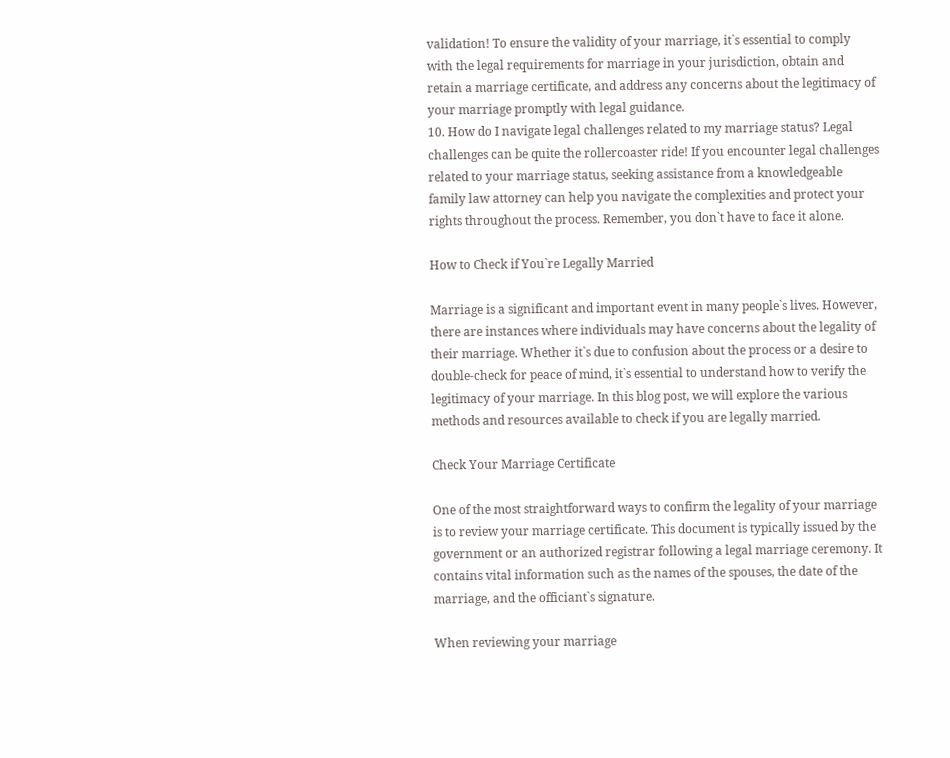validation! To ensure the validity of your marriage, it`s essential to comply with the legal requirements for marriage in your jurisdiction, obtain and retain a marriage certificate, and address any concerns about the legitimacy of your marriage promptly with legal guidance.
10. How do I navigate legal challenges related to my marriage status? Legal challenges can be quite the rollercoaster ride! If you encounter legal challenges related to your marriage status, seeking assistance from a knowledgeable family law attorney can help you navigate the complexities and protect your rights throughout the process. Remember, you don`t have to face it alone.

How to Check if You`re Legally Married

Marriage is a significant and important event in many people`s lives. However, there are instances where individuals may have concerns about the legality of their marriage. Whether it`s due to confusion about the process or a desire to double-check for peace of mind, it`s essential to understand how to verify the legitimacy of your marriage. In this blog post, we will explore the various methods and resources available to check if you are legally married.

Check Your Marriage Certificate

One of the most straightforward ways to confirm the legality of your marriage is to review your marriage certificate. This document is typically issued by the government or an authorized registrar following a legal marriage ceremony. It contains vital information such as the names of the spouses, the date of the marriage, and the officiant`s signature.

When reviewing your marriage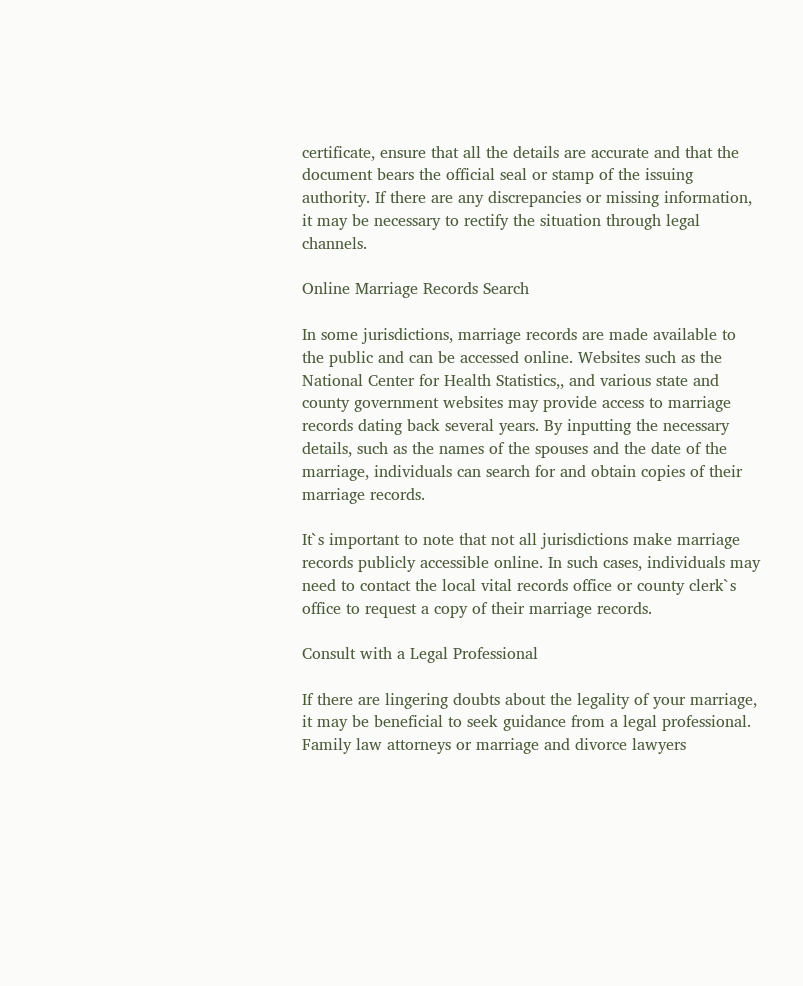certificate, ensure that all the details are accurate and that the document bears the official seal or stamp of the issuing authority. If there are any discrepancies or missing information, it may be necessary to rectify the situation through legal channels.

Online Marriage Records Search

In some jurisdictions, marriage records are made available to the public and can be accessed online. Websites such as the National Center for Health Statistics,, and various state and county government websites may provide access to marriage records dating back several years. By inputting the necessary details, such as the names of the spouses and the date of the marriage, individuals can search for and obtain copies of their marriage records.

It`s important to note that not all jurisdictions make marriage records publicly accessible online. In such cases, individuals may need to contact the local vital records office or county clerk`s office to request a copy of their marriage records.

Consult with a Legal Professional

If there are lingering doubts about the legality of your marriage, it may be beneficial to seek guidance from a legal professional. Family law attorneys or marriage and divorce lawyers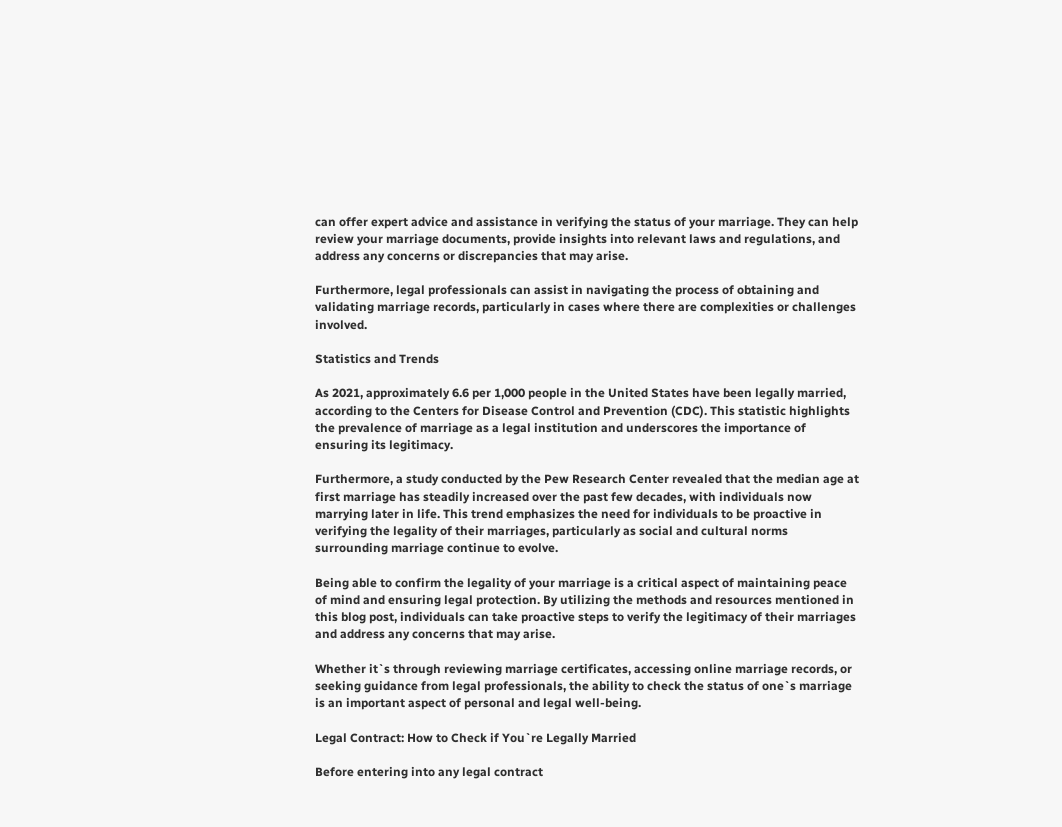can offer expert advice and assistance in verifying the status of your marriage. They can help review your marriage documents, provide insights into relevant laws and regulations, and address any concerns or discrepancies that may arise.

Furthermore, legal professionals can assist in navigating the process of obtaining and validating marriage records, particularly in cases where there are complexities or challenges involved.

Statistics and Trends

As 2021, approximately 6.6 per 1,000 people in the United States have been legally married, according to the Centers for Disease Control and Prevention (CDC). This statistic highlights the prevalence of marriage as a legal institution and underscores the importance of ensuring its legitimacy.

Furthermore, a study conducted by the Pew Research Center revealed that the median age at first marriage has steadily increased over the past few decades, with individuals now marrying later in life. This trend emphasizes the need for individuals to be proactive in verifying the legality of their marriages, particularly as social and cultural norms surrounding marriage continue to evolve.

Being able to confirm the legality of your marriage is a critical aspect of maintaining peace of mind and ensuring legal protection. By utilizing the methods and resources mentioned in this blog post, individuals can take proactive steps to verify the legitimacy of their marriages and address any concerns that may arise.

Whether it`s through reviewing marriage certificates, accessing online marriage records, or seeking guidance from legal professionals, the ability to check the status of one`s marriage is an important aspect of personal and legal well-being.

Legal Contract: How to Check if You`re Legally Married

Before entering into any legal contract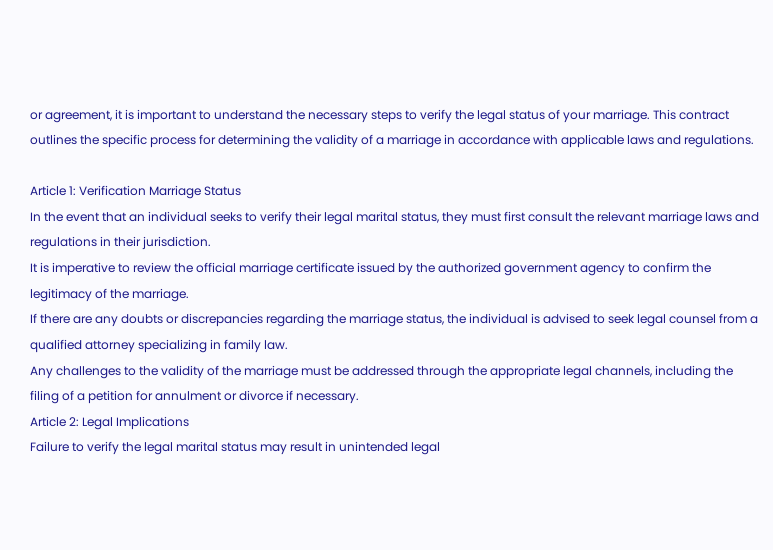or agreement, it is important to understand the necessary steps to verify the legal status of your marriage. This contract outlines the specific process for determining the validity of a marriage in accordance with applicable laws and regulations.

Article 1: Verification Marriage Status
In the event that an individual seeks to verify their legal marital status, they must first consult the relevant marriage laws and regulations in their jurisdiction.
It is imperative to review the official marriage certificate issued by the authorized government agency to confirm the legitimacy of the marriage.
If there are any doubts or discrepancies regarding the marriage status, the individual is advised to seek legal counsel from a qualified attorney specializing in family law.
Any challenges to the validity of the marriage must be addressed through the appropriate legal channels, including the filing of a petition for annulment or divorce if necessary.
Article 2: Legal Implications
Failure to verify the legal marital status may result in unintended legal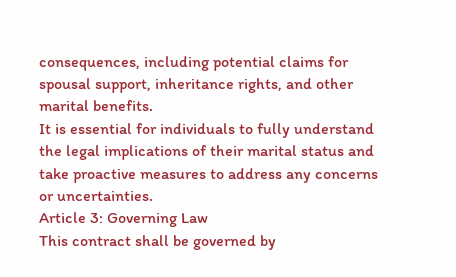consequences, including potential claims for spousal support, inheritance rights, and other marital benefits.
It is essential for individuals to fully understand the legal implications of their marital status and take proactive measures to address any concerns or uncertainties.
Article 3: Governing Law
This contract shall be governed by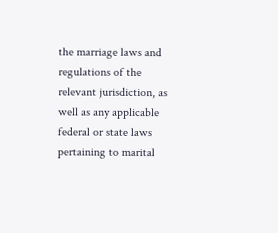the marriage laws and regulations of the relevant jurisdiction, as well as any applicable federal or state laws pertaining to marital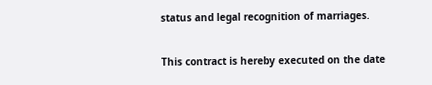status and legal recognition of marriages.

This contract is hereby executed on the date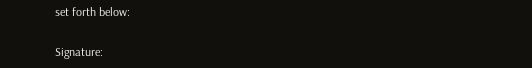set forth below:

Signature: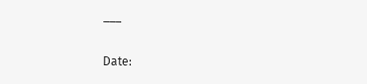___

Date: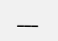___